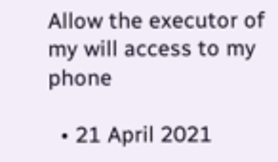Allow the executor of my will access to my phone

  • 21 April 2021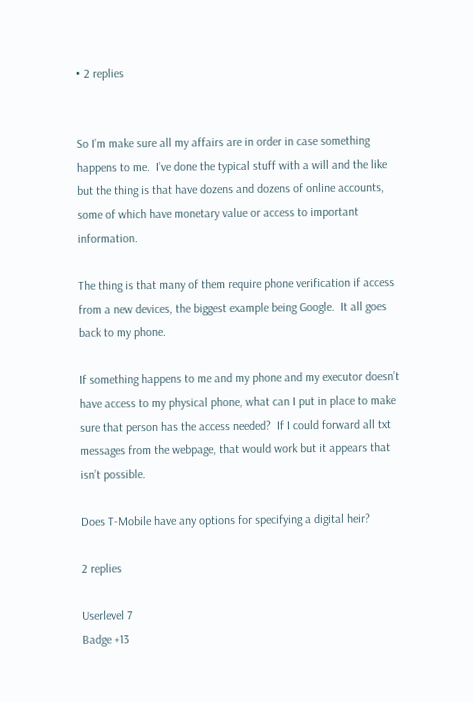• 2 replies


So I’m make sure all my affairs are in order in case something happens to me.  I’ve done the typical stuff with a will and the like but the thing is that have dozens and dozens of online accounts, some of which have monetary value or access to important information.

The thing is that many of them require phone verification if access from a new devices, the biggest example being Google.  It all goes back to my phone.

If something happens to me and my phone and my executor doesn’t have access to my physical phone, what can I put in place to make sure that person has the access needed?  If I could forward all txt messages from the webpage, that would work but it appears that isn’t possible.

Does T-Mobile have any options for specifying a digital heir?

2 replies

Userlevel 7
Badge +13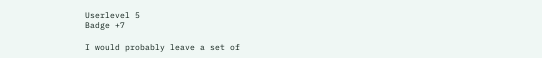Userlevel 5
Badge +7

I would probably leave a set of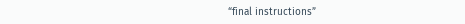“final instructions”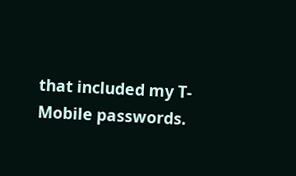that included my T-Mobile passwords.